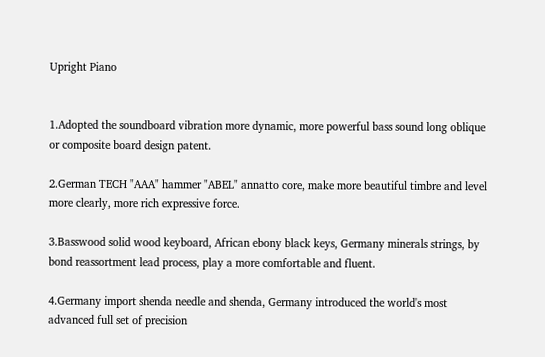Upright Piano


1.Adopted the soundboard vibration more dynamic, more powerful bass sound long oblique or composite board design patent.

2.German TECH "AAA" hammer "ABEL" annatto core, make more beautiful timbre and level more clearly, more rich expressive force.

3.Basswood solid wood keyboard, African ebony black keys, Germany minerals strings, by bond reassortment lead process, play a more comfortable and fluent.

4.Germany import shenda needle and shenda, Germany introduced the world's most advanced full set of precision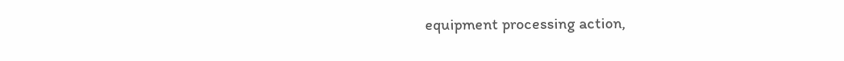equipment processing action,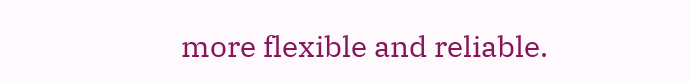more flexible and reliable.